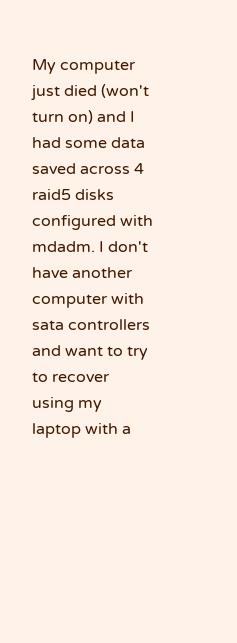My computer just died (won't turn on) and I had some data saved across 4 raid5 disks configured with mdadm. I don't have another computer with sata controllers and want to try to recover using my laptop with a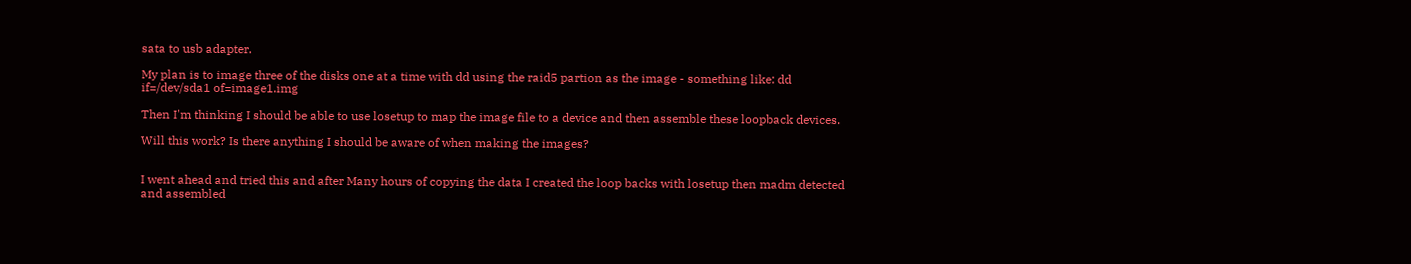sata to usb adapter.

My plan is to image three of the disks one at a time with dd using the raid5 partion as the image - something like: dd if=/dev/sda1 of=image1.img

Then I'm thinking I should be able to use losetup to map the image file to a device and then assemble these loopback devices.

Will this work? Is there anything I should be aware of when making the images?


I went ahead and tried this and after Many hours of copying the data I created the loop backs with losetup then madm detected and assembled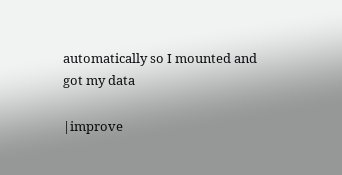automatically so I mounted and got my data

|improve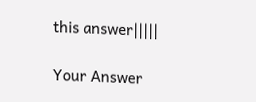this answer|||||

Your Answer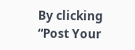By clicking “Post Your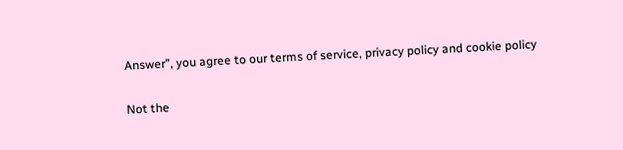Answer”, you agree to our terms of service, privacy policy and cookie policy

Not the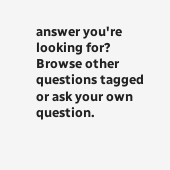answer you're looking for? Browse other questions tagged or ask your own question.